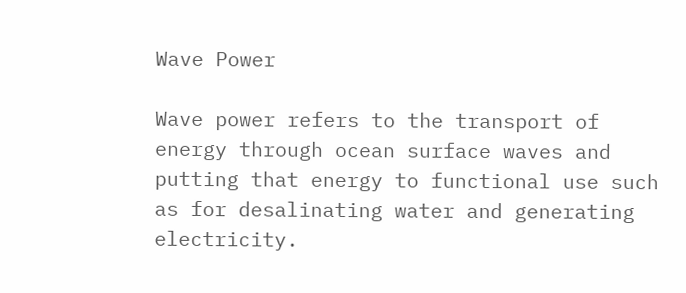Wave Power

Wave power refers to the transport of energy through ocean surface waves and putting that energy to functional use such as for desalinating water and generating electricity.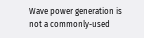Wave power generation is not a commonly-used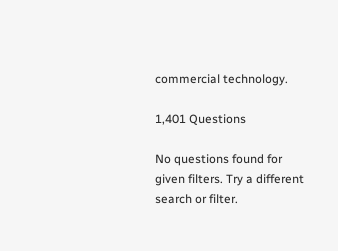commercial technology.

1,401 Questions

No questions found for given filters. Try a different search or filter.